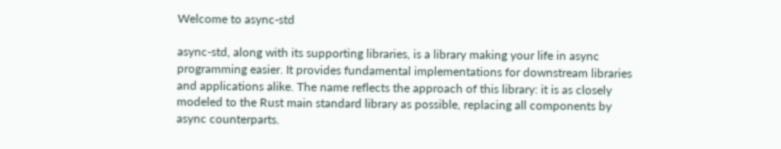Welcome to async-std

async-std, along with its supporting libraries, is a library making your life in async programming easier. It provides fundamental implementations for downstream libraries and applications alike. The name reflects the approach of this library: it is as closely modeled to the Rust main standard library as possible, replacing all components by async counterparts.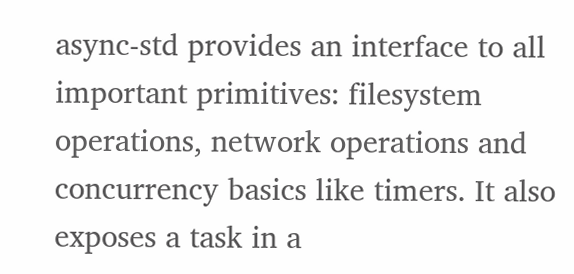async-std provides an interface to all important primitives: filesystem operations, network operations and concurrency basics like timers. It also exposes a task in a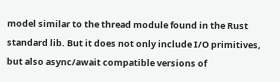model similar to the thread module found in the Rust standard lib. But it does not only include I/O primitives, but also async/await compatible versions of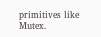primitives like Mutex.